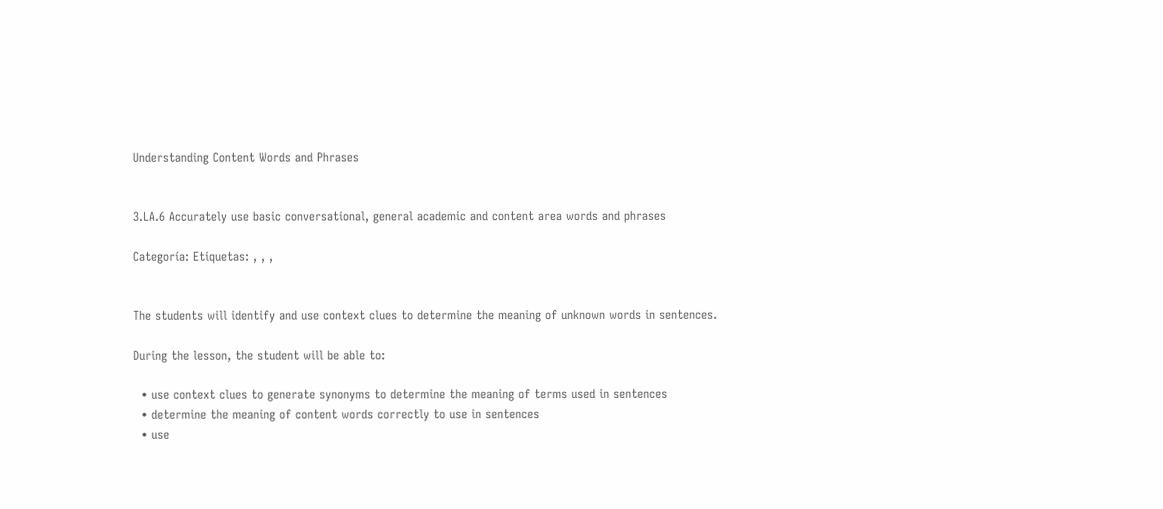Understanding Content Words and Phrases


3.LA.6 Accurately use basic conversational, general academic and content area words and phrases

Categoría: Etiquetas: , , ,


The students will identify and use context clues to determine the meaning of unknown words in sentences.

During the lesson, the student will be able to:

  • use context clues to generate synonyms to determine the meaning of terms used in sentences
  • determine the meaning of content words correctly to use in sentences
  • use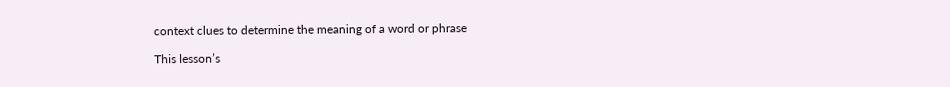context clues to determine the meaning of a word or phrase

This lesson’s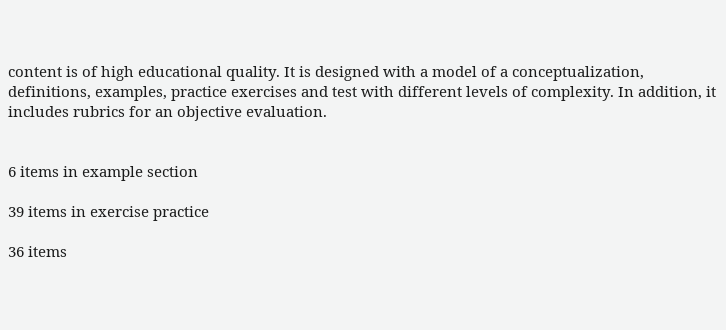content is of high educational quality. It is designed with a model of a conceptualization, definitions, examples, practice exercises and test with different levels of complexity. In addition, it includes rubrics for an objective evaluation.


6 items in example section

39 items in exercise practice

36 items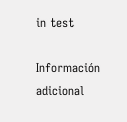in test

Información adicional